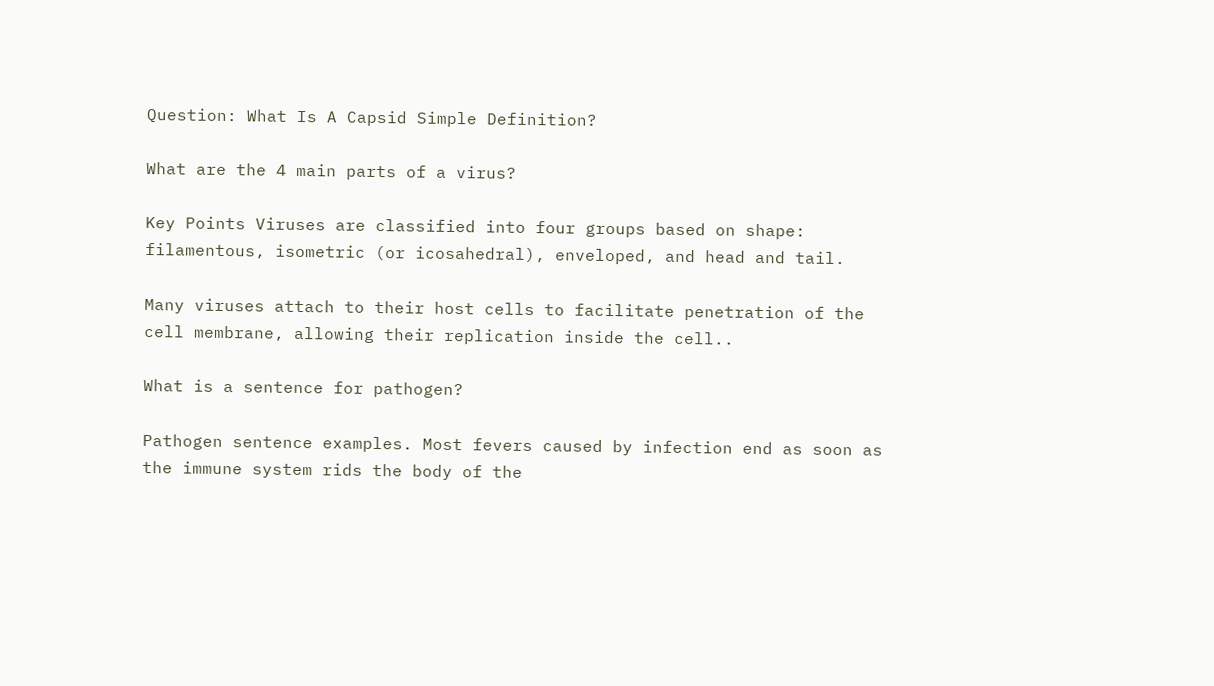Question: What Is A Capsid Simple Definition?

What are the 4 main parts of a virus?

Key Points Viruses are classified into four groups based on shape: filamentous, isometric (or icosahedral), enveloped, and head and tail.

Many viruses attach to their host cells to facilitate penetration of the cell membrane, allowing their replication inside the cell..

What is a sentence for pathogen?

Pathogen sentence examples. Most fevers caused by infection end as soon as the immune system rids the body of the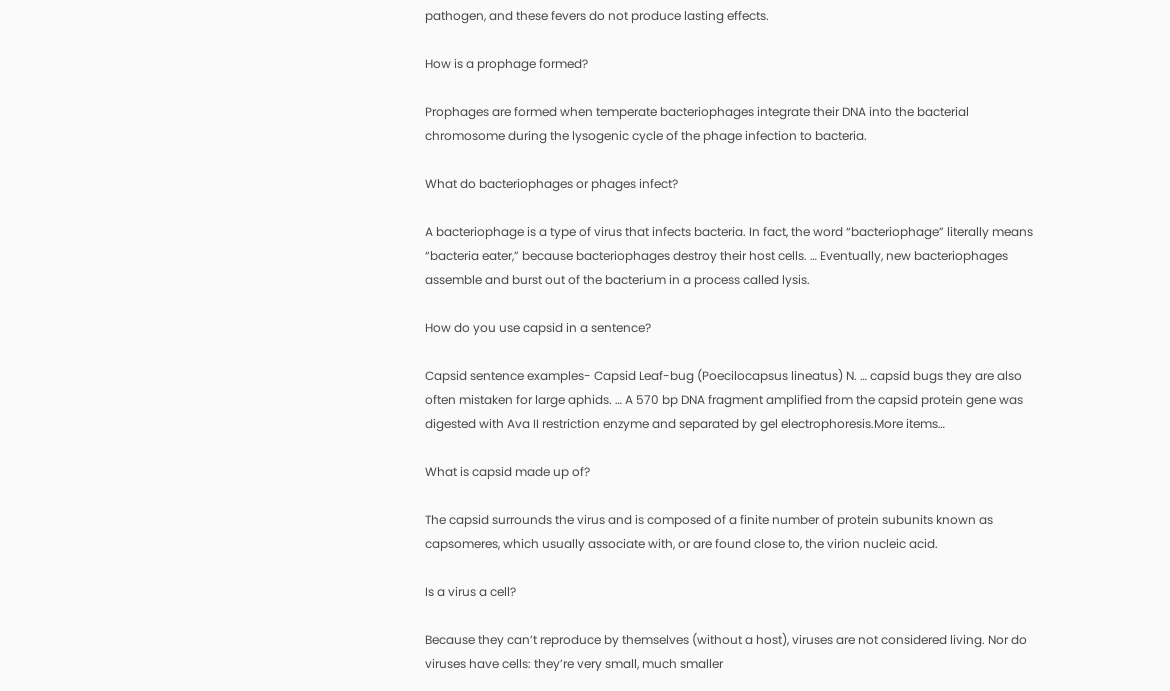pathogen, and these fevers do not produce lasting effects.

How is a prophage formed?

Prophages are formed when temperate bacteriophages integrate their DNA into the bacterial chromosome during the lysogenic cycle of the phage infection to bacteria.

What do bacteriophages or phages infect?

A bacteriophage is a type of virus that infects bacteria. In fact, the word “bacteriophage” literally means “bacteria eater,” because bacteriophages destroy their host cells. … Eventually, new bacteriophages assemble and burst out of the bacterium in a process called lysis.

How do you use capsid in a sentence?

Capsid sentence examples- Capsid Leaf-bug (Poecilocapsus lineatus) N. … capsid bugs they are also often mistaken for large aphids. … A 570 bp DNA fragment amplified from the capsid protein gene was digested with Ava II restriction enzyme and separated by gel electrophoresis.More items…

What is capsid made up of?

The capsid surrounds the virus and is composed of a finite number of protein subunits known as capsomeres, which usually associate with, or are found close to, the virion nucleic acid.

Is a virus a cell?

Because they can’t reproduce by themselves (without a host), viruses are not considered living. Nor do viruses have cells: they’re very small, much smaller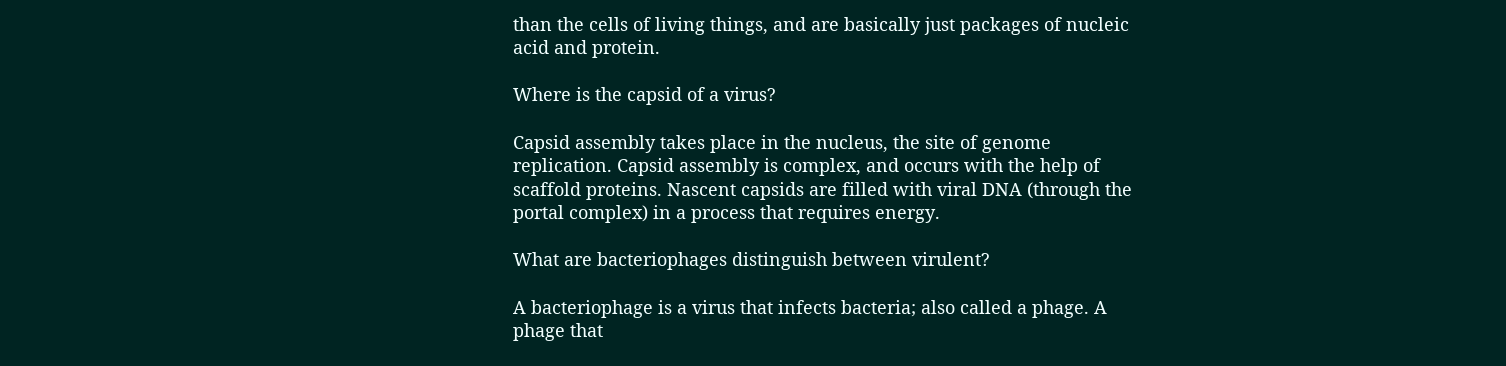than the cells of living things, and are basically just packages of nucleic acid and protein.

Where is the capsid of a virus?

Capsid assembly takes place in the nucleus, the site of genome replication. Capsid assembly is complex, and occurs with the help of scaffold proteins. Nascent capsids are filled with viral DNA (through the portal complex) in a process that requires energy.

What are bacteriophages distinguish between virulent?

A bacteriophage is a virus that infects bacteria; also called a phage. A phage that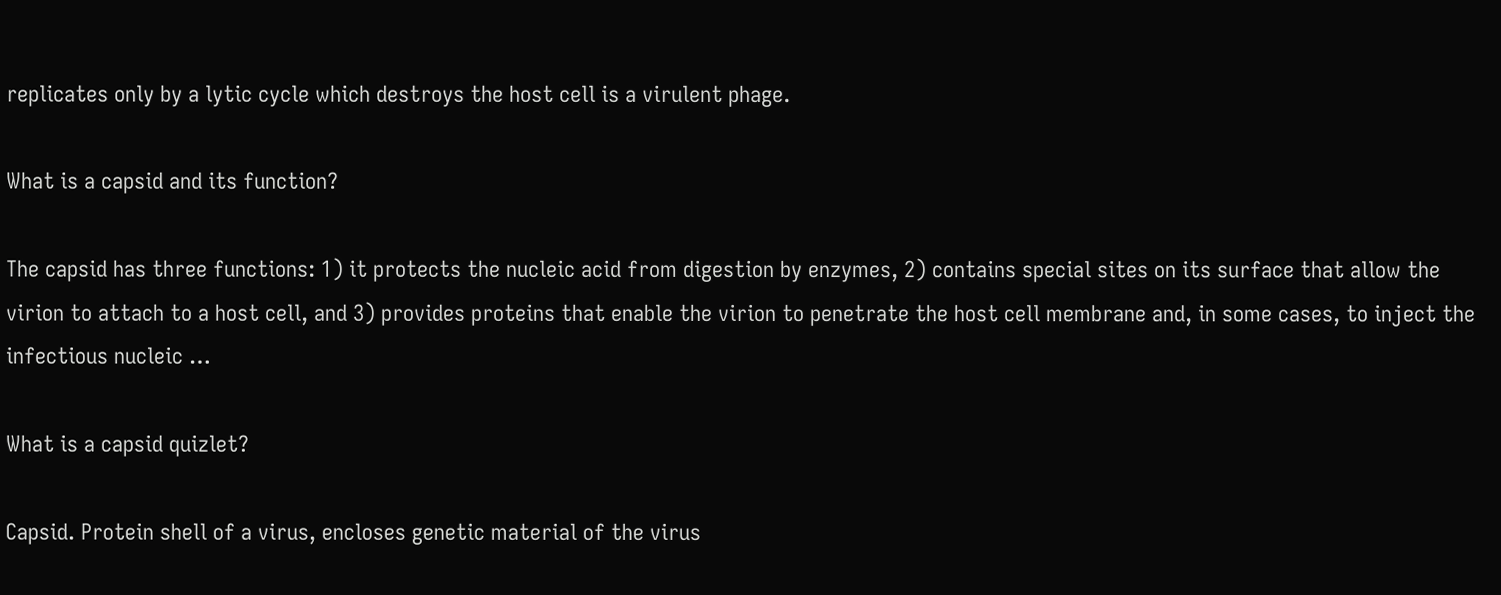replicates only by a lytic cycle which destroys the host cell is a virulent phage.

What is a capsid and its function?

The capsid has three functions: 1) it protects the nucleic acid from digestion by enzymes, 2) contains special sites on its surface that allow the virion to attach to a host cell, and 3) provides proteins that enable the virion to penetrate the host cell membrane and, in some cases, to inject the infectious nucleic …

What is a capsid quizlet?

Capsid. Protein shell of a virus, encloses genetic material of the virus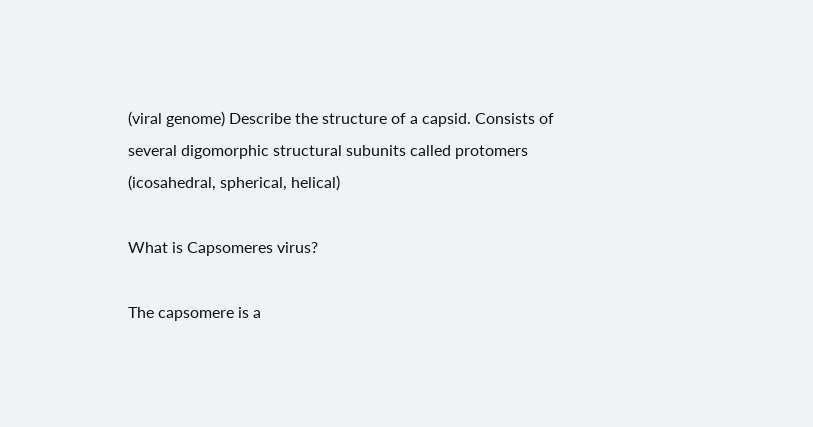(viral genome) Describe the structure of a capsid. Consists of several digomorphic structural subunits called protomers (icosahedral, spherical, helical)

What is Capsomeres virus?

The capsomere is a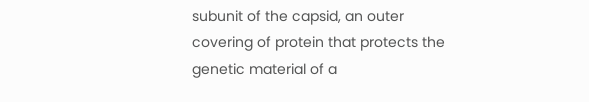subunit of the capsid, an outer covering of protein that protects the genetic material of a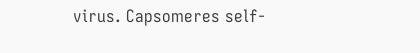virus. Capsomeres self-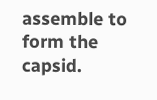assemble to form the capsid.